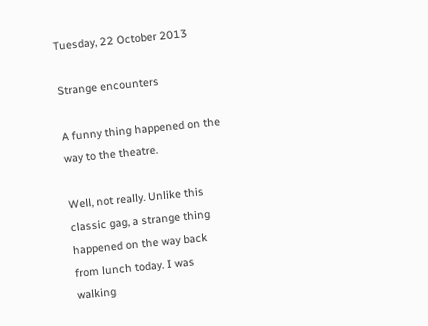Tuesday, 22 October 2013

Strange encounters

A funny thing happened on the way to the theatre.

Well, not really. Unlike this classic gag, a strange thing happened on the way back from lunch today. I was walking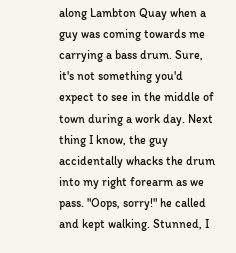along Lambton Quay when a guy was coming towards me carrying a bass drum. Sure, it's not something you'd expect to see in the middle of town during a work day. Next thing I know, the guy accidentally whacks the drum into my right forearm as we pass. "Oops, sorry!" he called and kept walking. Stunned, I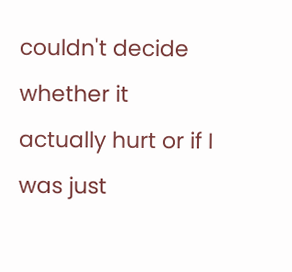couldn't decide whether it actually hurt or if I was just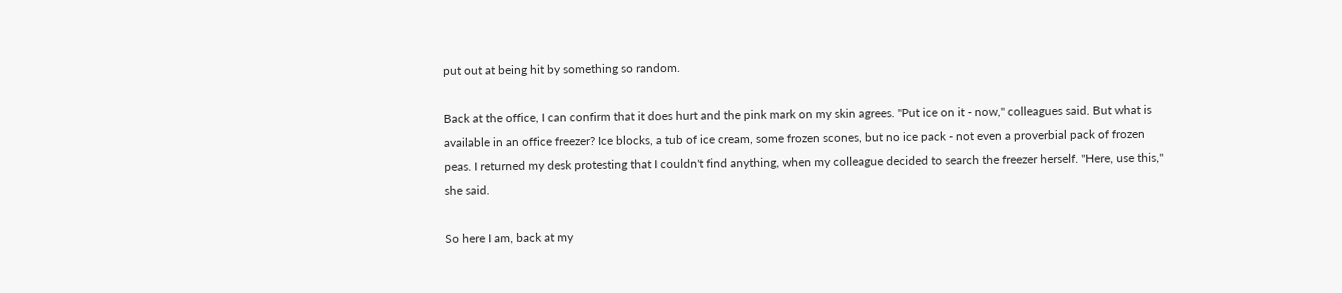put out at being hit by something so random.

Back at the office, I can confirm that it does hurt and the pink mark on my skin agrees. "Put ice on it - now," colleagues said. But what is available in an office freezer? Ice blocks, a tub of ice cream, some frozen scones, but no ice pack - not even a proverbial pack of frozen peas. I returned my desk protesting that I couldn't find anything, when my colleague decided to search the freezer herself. "Here, use this," she said.

So here I am, back at my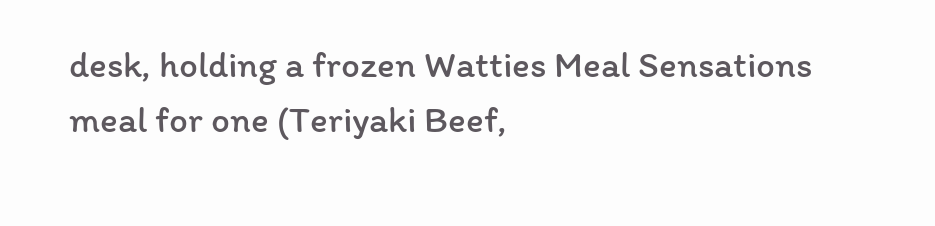desk, holding a frozen Watties Meal Sensations meal for one (Teriyaki Beef,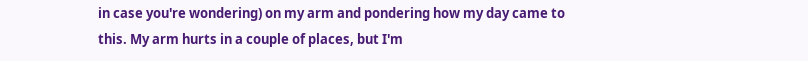in case you're wondering) on my arm and pondering how my day came to this. My arm hurts in a couple of places, but I'm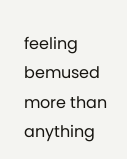feeling bemused more than anything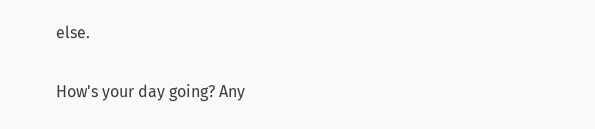else.

How's your day going? Any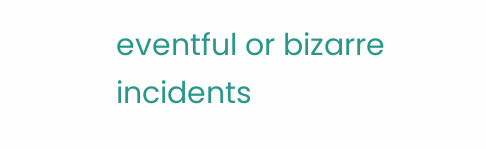eventful or bizarre incidents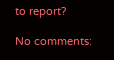to report?

No comments: